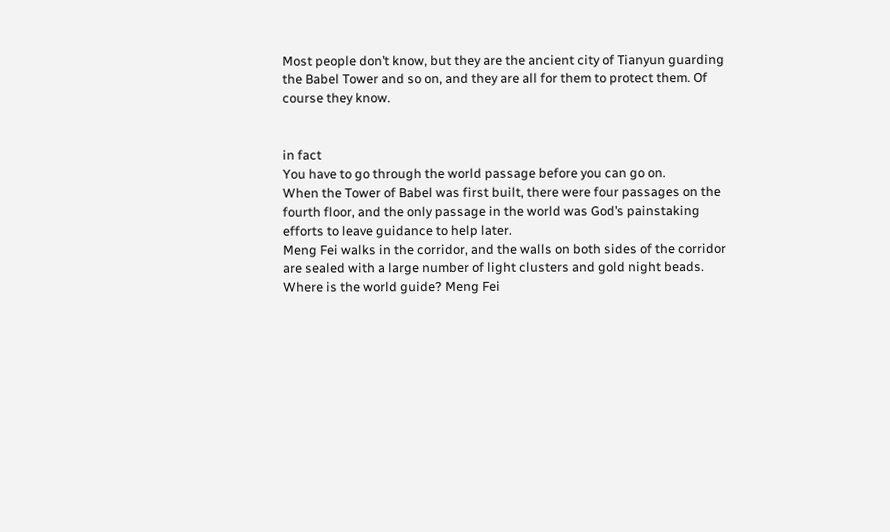Most people don’t know, but they are the ancient city of Tianyun guarding the Babel Tower and so on, and they are all for them to protect them. Of course they know.


in fact
You have to go through the world passage before you can go on.
When the Tower of Babel was first built, there were four passages on the fourth floor, and the only passage in the world was God’s painstaking efforts to leave guidance to help later.
Meng Fei walks in the corridor, and the walls on both sides of the corridor are sealed with a large number of light clusters and gold night beads.
Where is the world guide? Meng Fei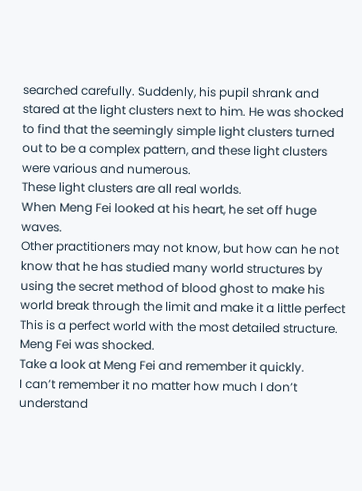searched carefully. Suddenly, his pupil shrank and stared at the light clusters next to him. He was shocked to find that the seemingly simple light clusters turned out to be a complex pattern, and these light clusters were various and numerous.
These light clusters are all real worlds.
When Meng Fei looked at his heart, he set off huge waves.
Other practitioners may not know, but how can he not know that he has studied many world structures by using the secret method of blood ghost to make his world break through the limit and make it a little perfect
This is a perfect world with the most detailed structure. Meng Fei was shocked.
Take a look at Meng Fei and remember it quickly.
I can’t remember it no matter how much I don’t understand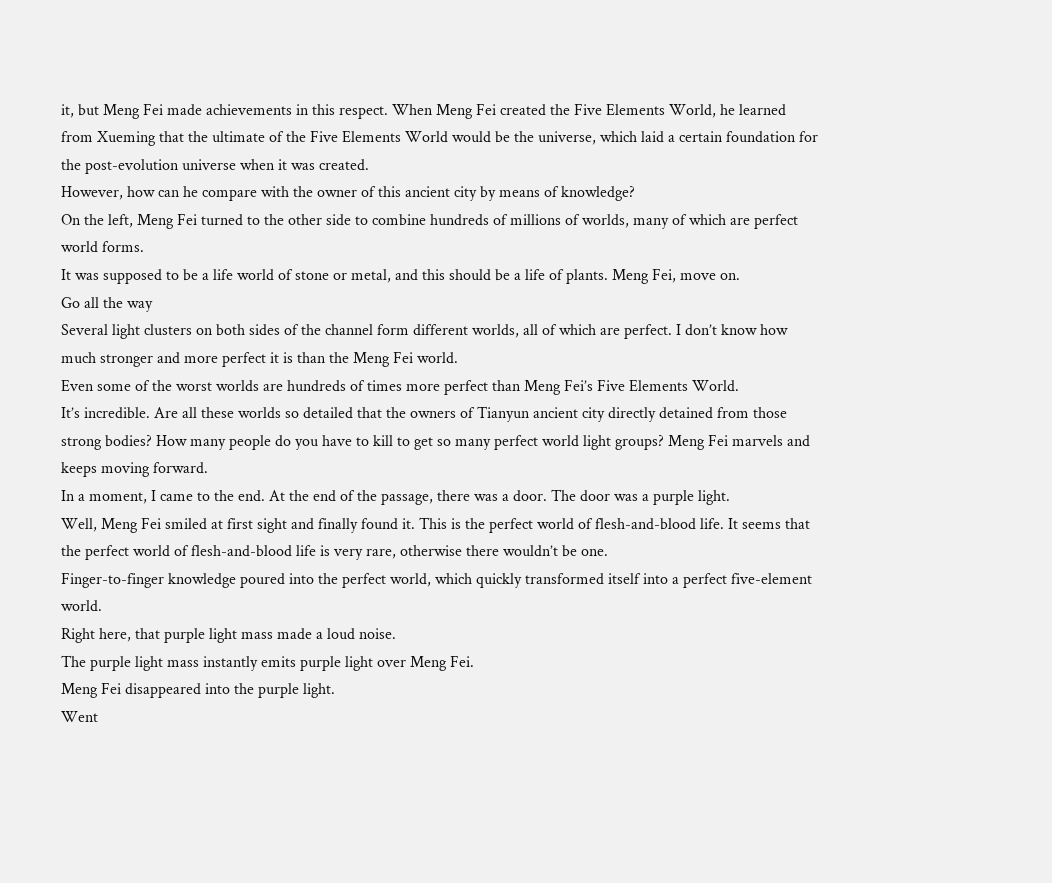it, but Meng Fei made achievements in this respect. When Meng Fei created the Five Elements World, he learned from Xueming that the ultimate of the Five Elements World would be the universe, which laid a certain foundation for the post-evolution universe when it was created.
However, how can he compare with the owner of this ancient city by means of knowledge?
On the left, Meng Fei turned to the other side to combine hundreds of millions of worlds, many of which are perfect world forms.
It was supposed to be a life world of stone or metal, and this should be a life of plants. Meng Fei, move on.
Go all the way
Several light clusters on both sides of the channel form different worlds, all of which are perfect. I don’t know how much stronger and more perfect it is than the Meng Fei world.
Even some of the worst worlds are hundreds of times more perfect than Meng Fei’s Five Elements World.
It’s incredible. Are all these worlds so detailed that the owners of Tianyun ancient city directly detained from those strong bodies? How many people do you have to kill to get so many perfect world light groups? Meng Fei marvels and keeps moving forward.
In a moment, I came to the end. At the end of the passage, there was a door. The door was a purple light.
Well, Meng Fei smiled at first sight and finally found it. This is the perfect world of flesh-and-blood life. It seems that the perfect world of flesh-and-blood life is very rare, otherwise there wouldn’t be one.
Finger-to-finger knowledge poured into the perfect world, which quickly transformed itself into a perfect five-element world.
Right here, that purple light mass made a loud noise.
The purple light mass instantly emits purple light over Meng Fei.
Meng Fei disappeared into the purple light.
Went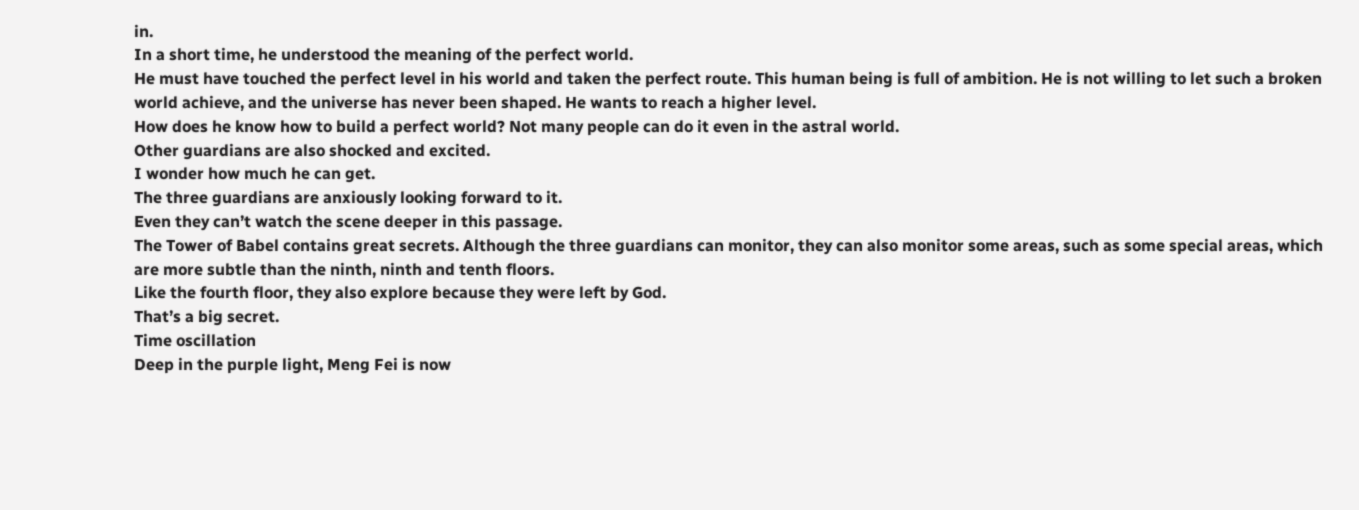in.
In a short time, he understood the meaning of the perfect world.
He must have touched the perfect level in his world and taken the perfect route. This human being is full of ambition. He is not willing to let such a broken world achieve, and the universe has never been shaped. He wants to reach a higher level.
How does he know how to build a perfect world? Not many people can do it even in the astral world.
Other guardians are also shocked and excited.
I wonder how much he can get.
The three guardians are anxiously looking forward to it.
Even they can’t watch the scene deeper in this passage.
The Tower of Babel contains great secrets. Although the three guardians can monitor, they can also monitor some areas, such as some special areas, which are more subtle than the ninth, ninth and tenth floors.
Like the fourth floor, they also explore because they were left by God.
That’s a big secret.
Time oscillation
Deep in the purple light, Meng Fei is now